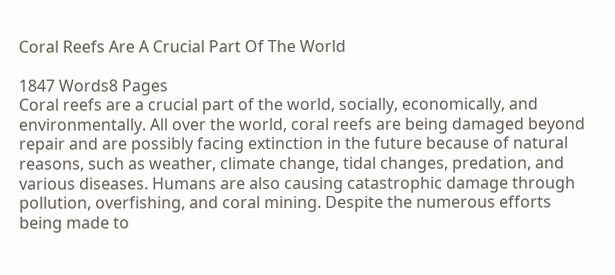Coral Reefs Are A Crucial Part Of The World

1847 Words8 Pages
Coral reefs are a crucial part of the world, socially, economically, and environmentally. All over the world, coral reefs are being damaged beyond repair and are possibly facing extinction in the future because of natural reasons, such as weather, climate change, tidal changes, predation, and various diseases. Humans are also causing catastrophic damage through pollution, overfishing, and coral mining. Despite the numerous efforts being made to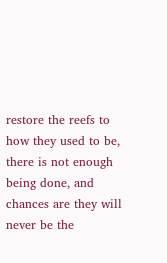restore the reefs to how they used to be, there is not enough being done, and chances are they will never be the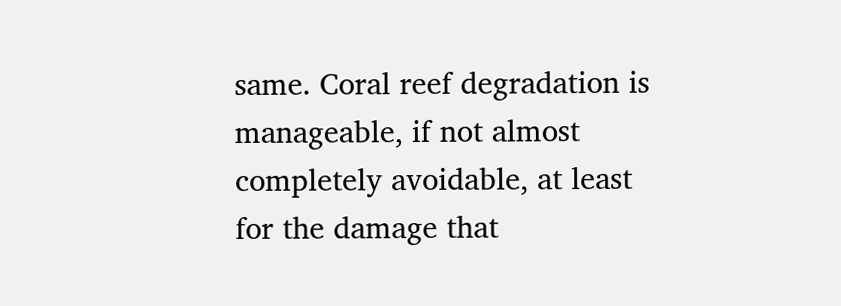same. Coral reef degradation is manageable, if not almost completely avoidable, at least for the damage that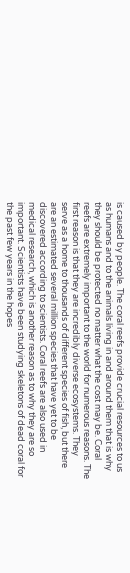is caused by people. The coral reefs provide crucial resources to us as humans and to the animals living in and around them that is why they should be protected no matter what the cost may be. Coral reefs are extremely important to the world for numerous reasons. The first reason is that they are incredibly diverse ecosystems. They serve as a home to thousands of different species of fish, but there are an estimated several million species that have yet to be discovered according to scientists. Coral reefs are also used in medical research, which is another reason as to why they are so important. Scientists have been studying skeletons of dead coral for the past few years in the hopes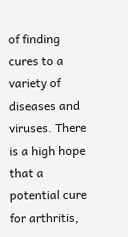of finding cures to a variety of diseases and viruses. There is a high hope that a potential cure for arthritis,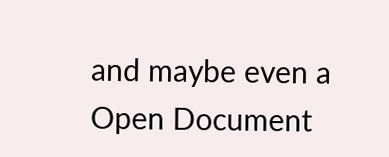and maybe even a
Open Document